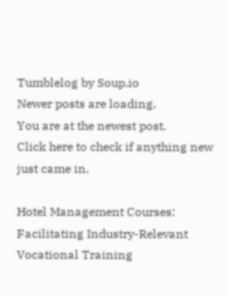Tumblelog by Soup.io
Newer posts are loading.
You are at the newest post.
Click here to check if anything new just came in.

Hotel Management Courses: Facilitating Industry-Relevant Vocational Training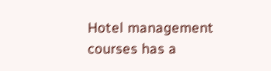Hotel management courses has a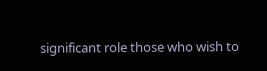significant role those who wish to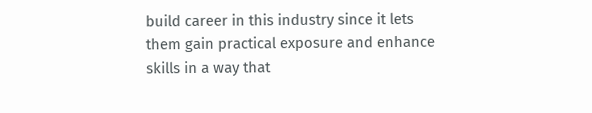build career in this industry since it lets them gain practical exposure and enhance skills in a way that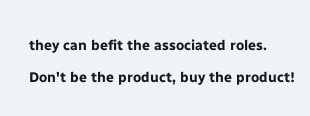they can befit the associated roles.

Don't be the product, buy the product!